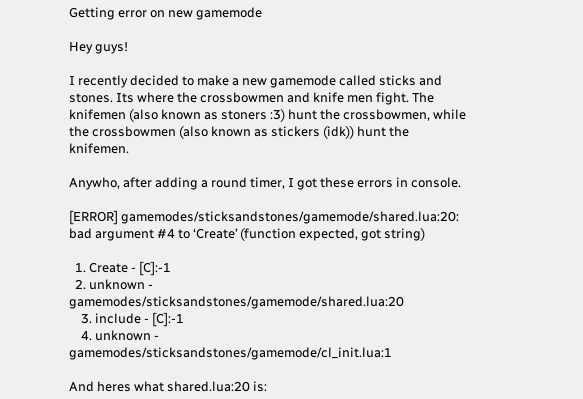Getting error on new gamemode

Hey guys!

I recently decided to make a new gamemode called sticks and stones. Its where the crossbowmen and knife men fight. The knifemen (also known as stoners :3) hunt the crossbowmen, while the crossbowmen (also known as stickers (idk)) hunt the knifemen.

Anywho, after adding a round timer, I got these errors in console.

[ERROR] gamemodes/sticksandstones/gamemode/shared.lua:20: bad argument #4 to ‘Create’ (function expected, got string)

  1. Create - [C]:-1
  2. unknown - gamemodes/sticksandstones/gamemode/shared.lua:20
    3. include - [C]:-1
    4. unknown - gamemodes/sticksandstones/gamemode/cl_init.lua:1

And heres what shared.lua:20 is: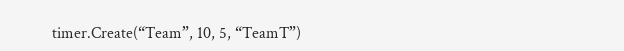timer.Create(“Team”, 10, 5, “TeamT”)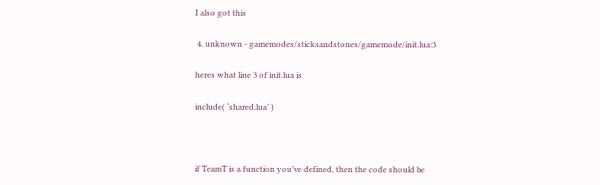I also got this

 4. unknown - gamemodes/sticksandstones/gamemode/init.lua:3

heres what line 3 of init.lua is

include( ‘shared.lua’ )



if TeamT is a function you’ve defined, then the code should be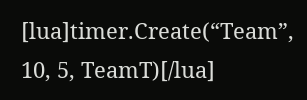[lua]timer.Create(“Team”, 10, 5, TeamT)[/lua]